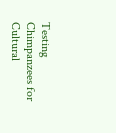Testing Chimpanzees for Cultural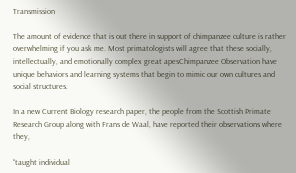Transmission

The amount of evidence that is out there in support of chimpanzee culture is rather overwhelming if you ask me. Most primatologists will agree that these socially, intellectually, and emotionally complex great apesChimpanzee Observation have unique behaviors and learning systems that begin to mimic our own cultures and social structures.

In a new Current Biology research paper, the people from the Scottish Primate Research Group along with Frans de Waal, have reported their observations where they,

“taught individual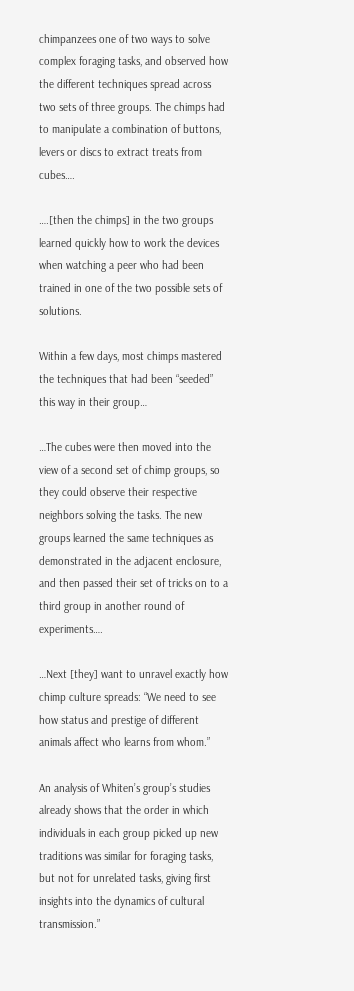chimpanzees one of two ways to solve complex foraging tasks, and observed how the different techniques spread across two sets of three groups. The chimps had to manipulate a combination of buttons, levers or discs to extract treats from cubes….

….[then the chimps] in the two groups learned quickly how to work the devices when watching a peer who had been trained in one of the two possible sets of solutions.

Within a few days, most chimps mastered the techniques that had been “seeded” this way in their group…

…The cubes were then moved into the view of a second set of chimp groups, so they could observe their respective neighbors solving the tasks. The new groups learned the same techniques as demonstrated in the adjacent enclosure, and then passed their set of tricks on to a third group in another round of experiments….

…Next [they] want to unravel exactly how chimp culture spreads: “We need to see how status and prestige of different animals affect who learns from whom.”

An analysis of Whiten’s group’s studies already shows that the order in which individuals in each group picked up new traditions was similar for foraging tasks, but not for unrelated tasks, giving first insights into the dynamics of cultural transmission.”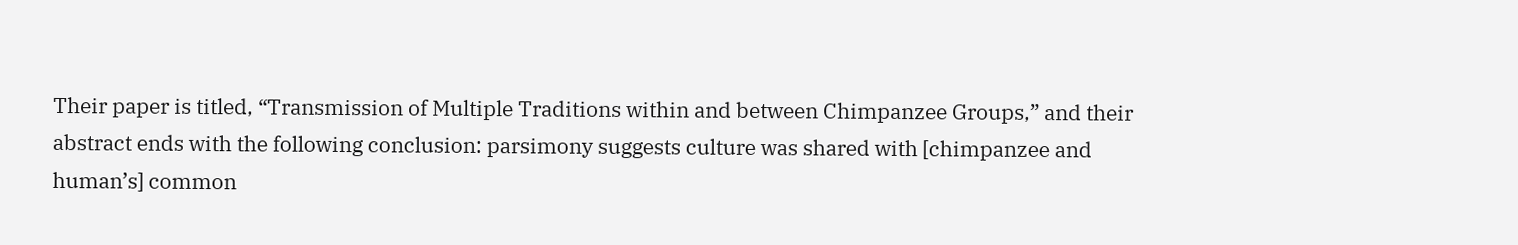Their paper is titled, “Transmission of Multiple Traditions within and between Chimpanzee Groups,” and their abstract ends with the following conclusion: parsimony suggests culture was shared with [chimpanzee and human’s] common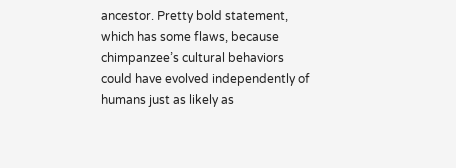ancestor. Pretty bold statement, which has some flaws, because chimpanzee’s cultural behaviors could have evolved independently of humans just as likely as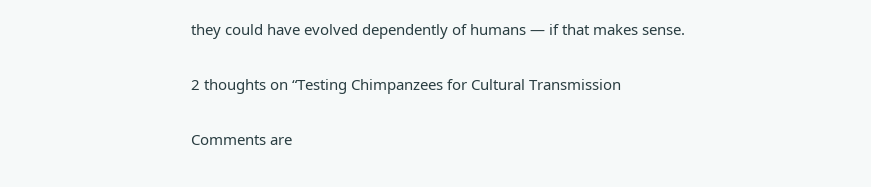they could have evolved dependently of humans — if that makes sense.

2 thoughts on “Testing Chimpanzees for Cultural Transmission

Comments are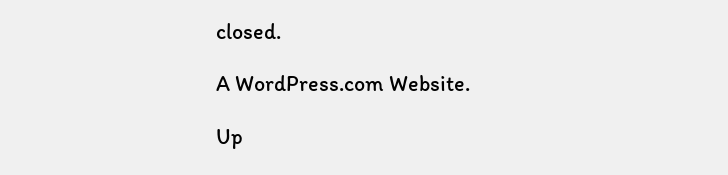closed.

A WordPress.com Website.

Up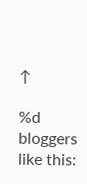↑

%d bloggers like this: